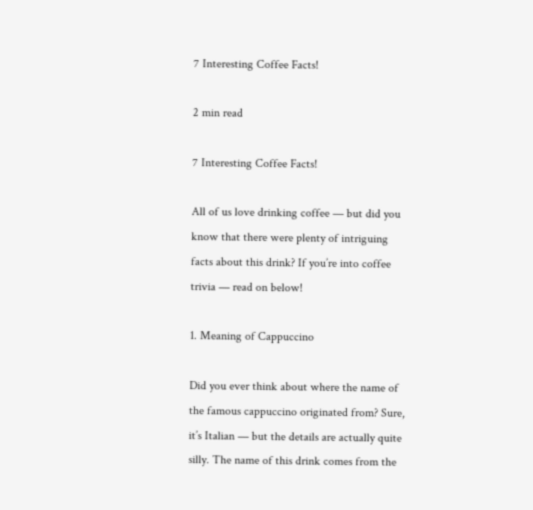7 Interesting Coffee Facts!

2 min read

7 Interesting Coffee Facts!

All of us love drinking coffee — but did you know that there were plenty of intriguing facts about this drink? If you’re into coffee trivia — read on below!

1. Meaning of Cappuccino

Did you ever think about where the name of the famous cappuccino originated from? Sure, it’s Italian — but the details are actually quite silly. The name of this drink comes from the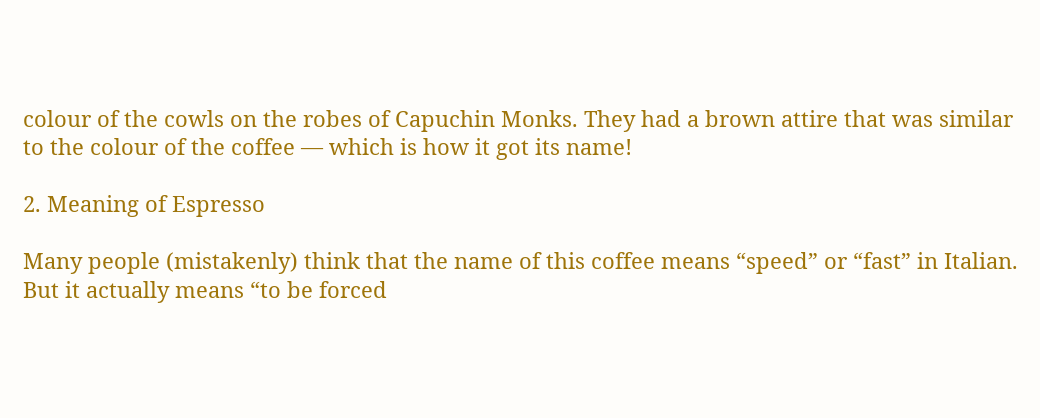colour of the cowls on the robes of Capuchin Monks. They had a brown attire that was similar to the colour of the coffee — which is how it got its name!

2. Meaning of Espresso

Many people (mistakenly) think that the name of this coffee means “speed” or “fast” in Italian. But it actually means “to be forced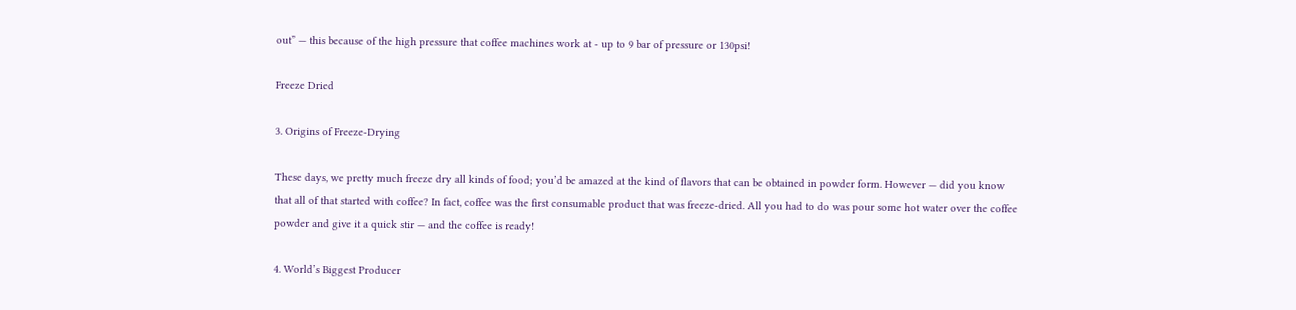out” — this because of the high pressure that coffee machines work at - up to 9 bar of pressure or 130psi!

Freeze Dried

3. Origins of Freeze-Drying

These days, we pretty much freeze dry all kinds of food; you’d be amazed at the kind of flavors that can be obtained in powder form. However — did you know that all of that started with coffee? In fact, coffee was the first consumable product that was freeze-dried. All you had to do was pour some hot water over the coffee powder and give it a quick stir — and the coffee is ready!

4. World’s Biggest Producer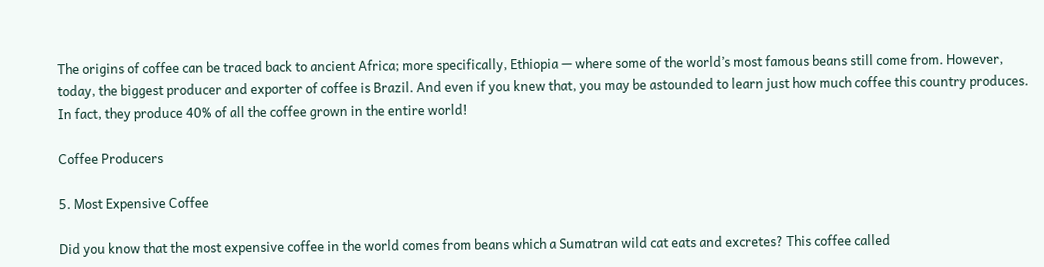The origins of coffee can be traced back to ancient Africa; more specifically, Ethiopia — where some of the world’s most famous beans still come from. However, today, the biggest producer and exporter of coffee is Brazil. And even if you knew that, you may be astounded to learn just how much coffee this country produces. In fact, they produce 40% of all the coffee grown in the entire world!

Coffee Producers

5. Most Expensive Coffee

Did you know that the most expensive coffee in the world comes from beans which a Sumatran wild cat eats and excretes? This coffee called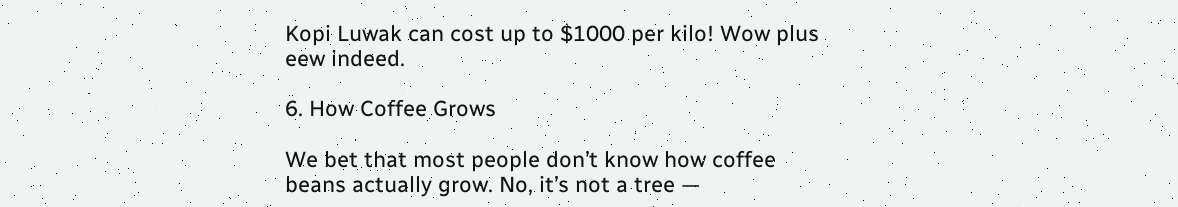Kopi Luwak can cost up to $1000 per kilo! Wow plus eew indeed.

6. How Coffee Grows

We bet that most people don’t know how coffee beans actually grow. No, it’s not a tree —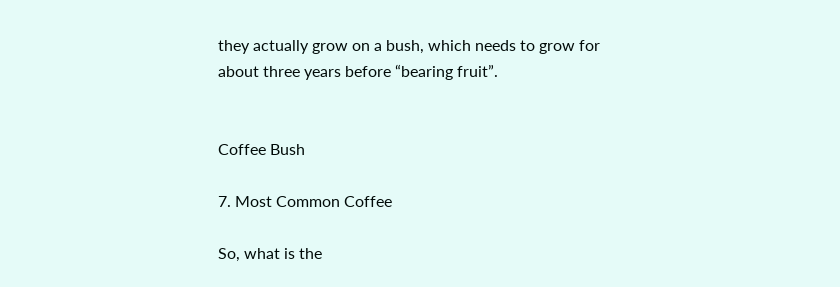they actually grow on a bush, which needs to grow for about three years before “bearing fruit”.


Coffee Bush

7. Most Common Coffee

So, what is the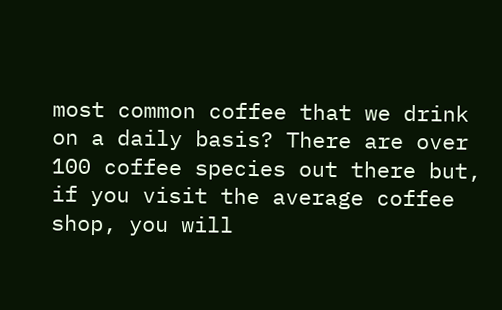most common coffee that we drink on a daily basis? There are over 100 coffee species out there but, if you visit the average coffee shop, you will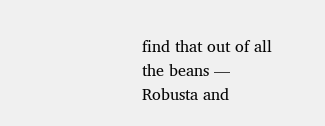find that out of all the beans — Robusta and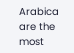Arabica are the most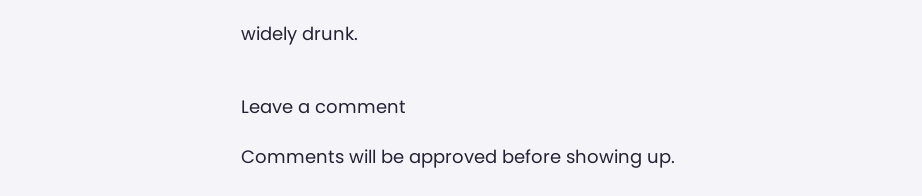widely drunk.


Leave a comment

Comments will be approved before showing up.